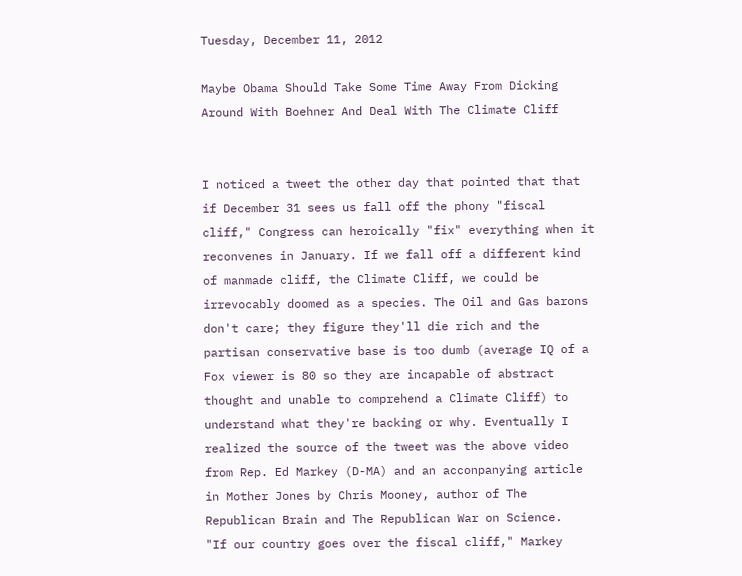Tuesday, December 11, 2012

Maybe Obama Should Take Some Time Away From Dicking Around With Boehner And Deal With The Climate Cliff


I noticed a tweet the other day that pointed that that if December 31 sees us fall off the phony "fiscal cliff," Congress can heroically "fix" everything when it reconvenes in January. If we fall off a different kind of manmade cliff, the Climate Cliff, we could be irrevocably doomed as a species. The Oil and Gas barons don't care; they figure they'll die rich and the partisan conservative base is too dumb (average IQ of a Fox viewer is 80 so they are incapable of abstract thought and unable to comprehend a Climate Cliff) to understand what they're backing or why. Eventually I realized the source of the tweet was the above video from Rep. Ed Markey (D-MA) and an acconpanying article in Mother Jones by Chris Mooney, author of The Republican Brain and The Republican War on Science.
"If our country goes over the fiscal cliff," Markey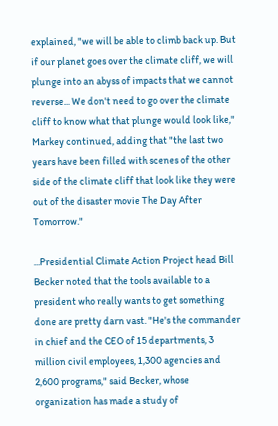explained, "we will be able to climb back up. But if our planet goes over the climate cliff, we will plunge into an abyss of impacts that we cannot reverse... We don't need to go over the climate cliff to know what that plunge would look like," Markey continued, adding that "the last two years have been filled with scenes of the other side of the climate cliff that look like they were out of the disaster movie The Day After Tomorrow."

...Presidential Climate Action Project head Bill Becker noted that the tools available to a president who really wants to get something done are pretty darn vast. "He's the commander in chief and the CEO of 15 departments, 3 million civil employees, 1,300 agencies and 2,600 programs," said Becker, whose organization has made a study of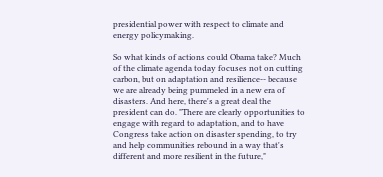presidential power with respect to climate and energy policymaking.

So what kinds of actions could Obama take? Much of the climate agenda today focuses not on cutting carbon, but on adaptation and resilience-- because we are already being pummeled in a new era of disasters. And here, there's a great deal the president can do. "There are clearly opportunities to engage with regard to adaptation, and to have Congress take action on disaster spending, to try and help communities rebound in a way that's different and more resilient in the future,"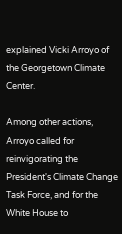explained Vicki Arroyo of the Georgetown Climate Center.

Among other actions, Arroyo called for reinvigorating the President's Climate Change Task Force, and for the White House to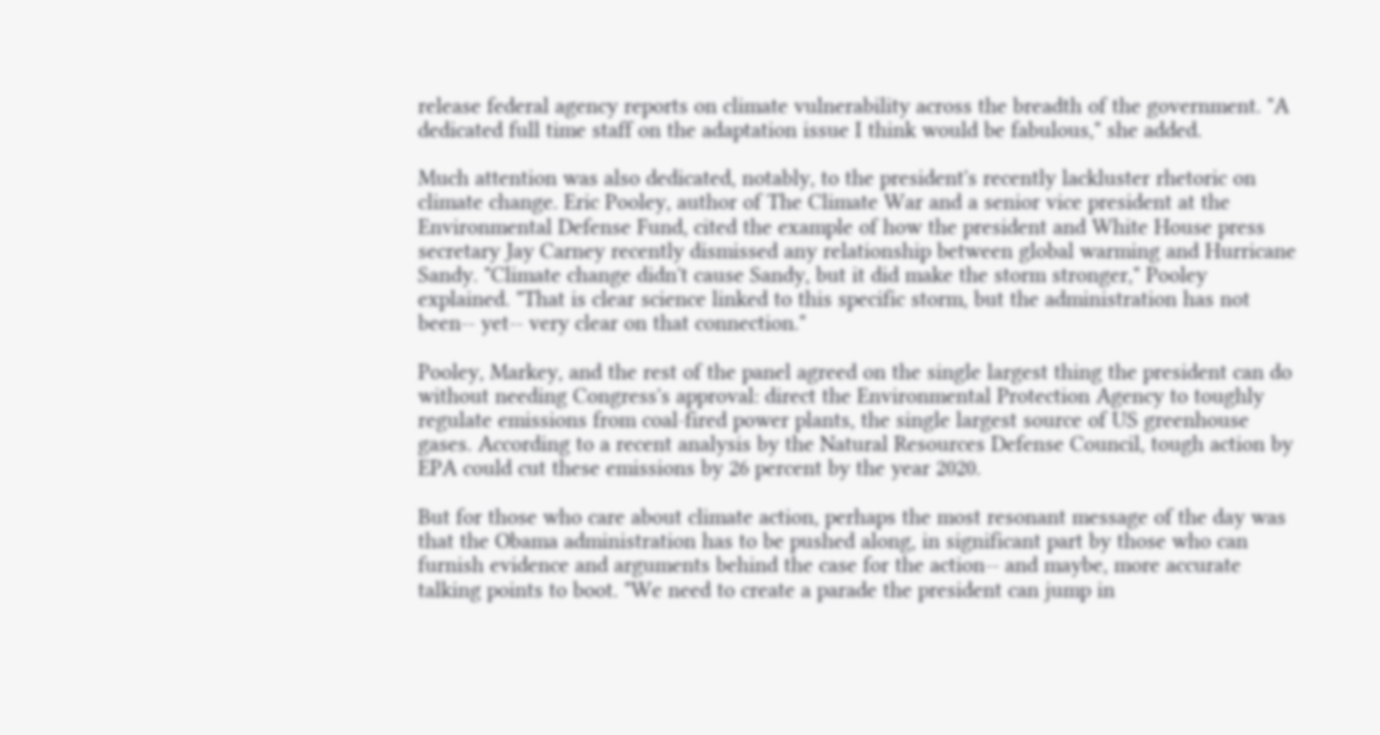release federal agency reports on climate vulnerability across the breadth of the government. "A dedicated full time staff on the adaptation issue I think would be fabulous," she added.

Much attention was also dedicated, notably, to the president's recently lackluster rhetoric on climate change. Eric Pooley, author of The Climate War and a senior vice president at the Environmental Defense Fund, cited the example of how the president and White House press secretary Jay Carney recently dismissed any relationship between global warming and Hurricane Sandy. "Climate change didn't cause Sandy, but it did make the storm stronger," Pooley explained. "That is clear science linked to this specific storm, but the administration has not been-- yet-- very clear on that connection."

Pooley, Markey, and the rest of the panel agreed on the single largest thing the president can do without needing Congress's approval: direct the Environmental Protection Agency to toughly regulate emissions from coal-fired power plants, the single largest source of US greenhouse gases. According to a recent analysis by the Natural Resources Defense Council, tough action by EPA could cut these emissions by 26 percent by the year 2020.

But for those who care about climate action, perhaps the most resonant message of the day was that the Obama administration has to be pushed along, in significant part by those who can furnish evidence and arguments behind the case for the action-- and maybe, more accurate talking points to boot. "We need to create a parade the president can jump in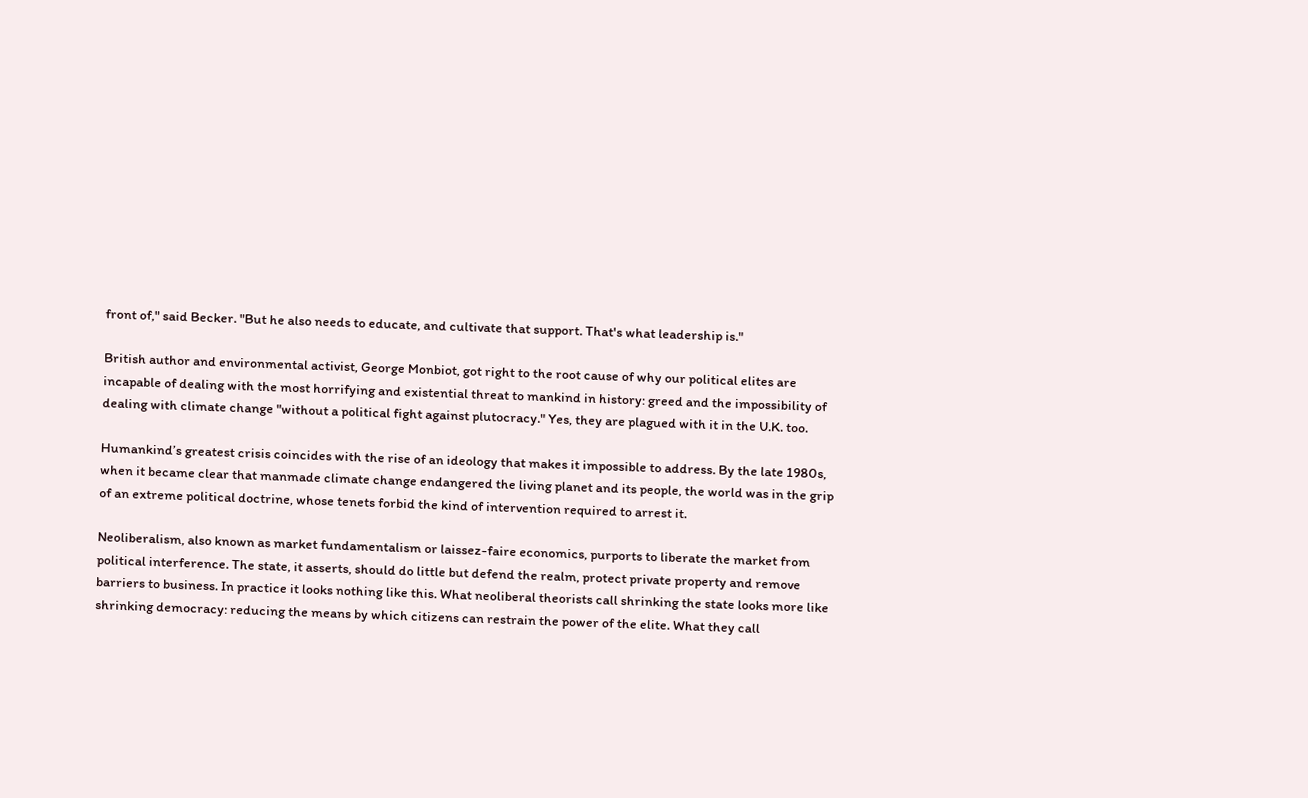front of," said Becker. "But he also needs to educate, and cultivate that support. That's what leadership is."

British author and environmental activist, George Monbiot, got right to the root cause of why our political elites are incapable of dealing with the most horrifying and existential threat to mankind in history: greed and the impossibility of dealing with climate change "without a political fight against plutocracy." Yes, they are plagued with it in the U.K. too.

Humankind’s greatest crisis coincides with the rise of an ideology that makes it impossible to address. By the late 1980s, when it became clear that manmade climate change endangered the living planet and its people, the world was in the grip of an extreme political doctrine, whose tenets forbid the kind of intervention required to arrest it.

Neoliberalism, also known as market fundamentalism or laissez-faire economics, purports to liberate the market from political interference. The state, it asserts, should do little but defend the realm, protect private property and remove barriers to business. In practice it looks nothing like this. What neoliberal theorists call shrinking the state looks more like shrinking democracy: reducing the means by which citizens can restrain the power of the elite. What they call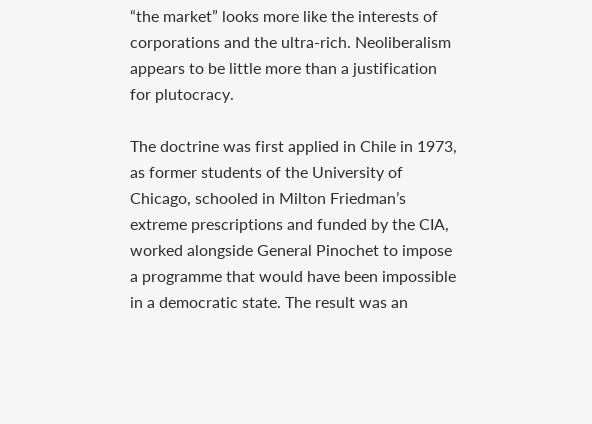“the market” looks more like the interests of corporations and the ultra-rich. Neoliberalism appears to be little more than a justification for plutocracy.

The doctrine was first applied in Chile in 1973, as former students of the University of Chicago, schooled in Milton Friedman’s extreme prescriptions and funded by the CIA, worked alongside General Pinochet to impose a programme that would have been impossible in a democratic state. The result was an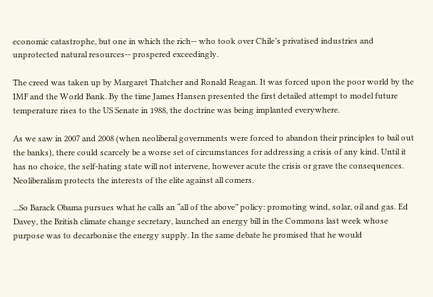economic catastrophe, but one in which the rich-- who took over Chile’s privatised industries and unprotected natural resources-- prospered exceedingly.

The creed was taken up by Margaret Thatcher and Ronald Reagan. It was forced upon the poor world by the IMF and the World Bank. By the time James Hansen presented the first detailed attempt to model future temperature rises to the US Senate in 1988, the doctrine was being implanted everywhere.

As we saw in 2007 and 2008 (when neoliberal governments were forced to abandon their principles to bail out the banks), there could scarcely be a worse set of circumstances for addressing a crisis of any kind. Until it has no choice, the self-hating state will not intervene, however acute the crisis or grave the consequences. Neoliberalism protects the interests of the elite against all comers.

...So Barack Obama pursues what he calls an “all of the above” policy: promoting wind, solar, oil and gas. Ed Davey, the British climate change secretary, launched an energy bill in the Commons last week whose purpose was to decarbonise the energy supply. In the same debate he promised that he would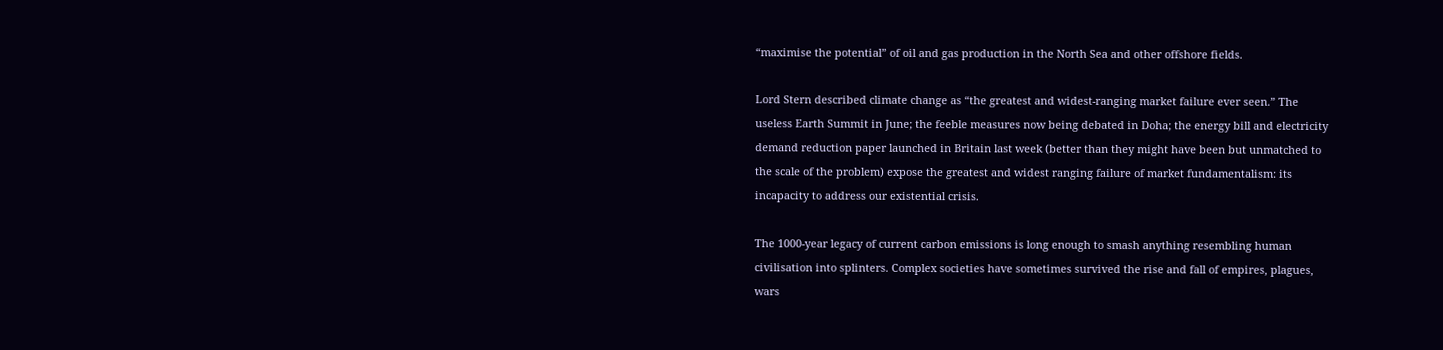“maximise the potential” of oil and gas production in the North Sea and other offshore fields.

Lord Stern described climate change as “the greatest and widest-ranging market failure ever seen.” The useless Earth Summit in June; the feeble measures now being debated in Doha; the energy bill and electricity demand reduction paper launched in Britain last week (better than they might have been but unmatched to the scale of the problem) expose the greatest and widest ranging failure of market fundamentalism: its incapacity to address our existential crisis.

The 1000-year legacy of current carbon emissions is long enough to smash anything resembling human civilisation into splinters. Complex societies have sometimes survived the rise and fall of empires, plagues, wars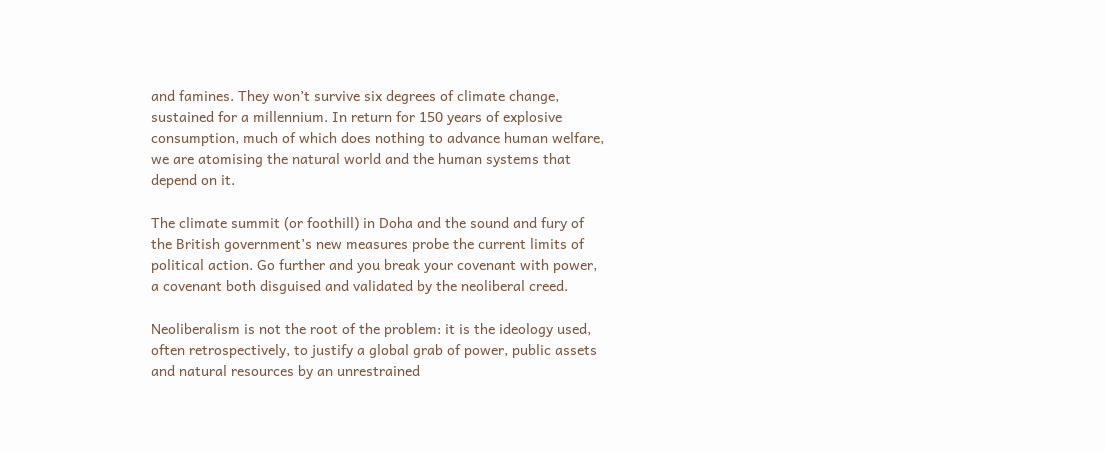and famines. They won’t survive six degrees of climate change, sustained for a millennium. In return for 150 years of explosive consumption, much of which does nothing to advance human welfare, we are atomising the natural world and the human systems that depend on it.

The climate summit (or foothill) in Doha and the sound and fury of the British government’s new measures probe the current limits of political action. Go further and you break your covenant with power, a covenant both disguised and validated by the neoliberal creed.

Neoliberalism is not the root of the problem: it is the ideology used, often retrospectively, to justify a global grab of power, public assets and natural resources by an unrestrained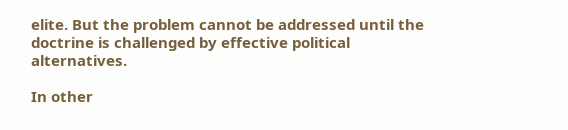elite. But the problem cannot be addressed until the doctrine is challenged by effective political alternatives.

In other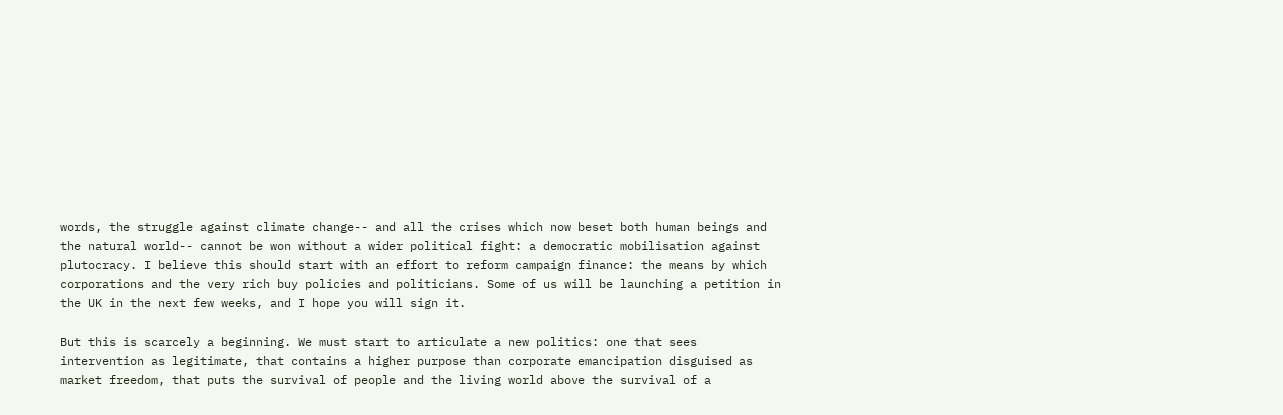words, the struggle against climate change-- and all the crises which now beset both human beings and the natural world-- cannot be won without a wider political fight: a democratic mobilisation against plutocracy. I believe this should start with an effort to reform campaign finance: the means by which corporations and the very rich buy policies and politicians. Some of us will be launching a petition in the UK in the next few weeks, and I hope you will sign it.

But this is scarcely a beginning. We must start to articulate a new politics: one that sees intervention as legitimate, that contains a higher purpose than corporate emancipation disguised as market freedom, that puts the survival of people and the living world above the survival of a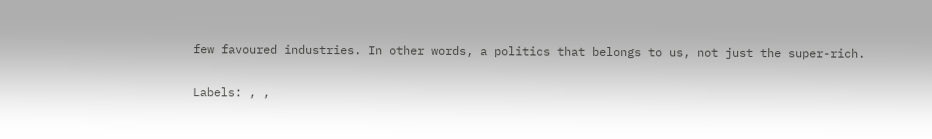few favoured industries. In other words, a politics that belongs to us, not just the super-rich.

Labels: , ,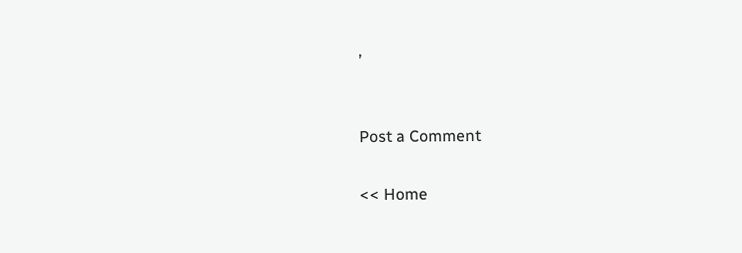,


Post a Comment

<< Home